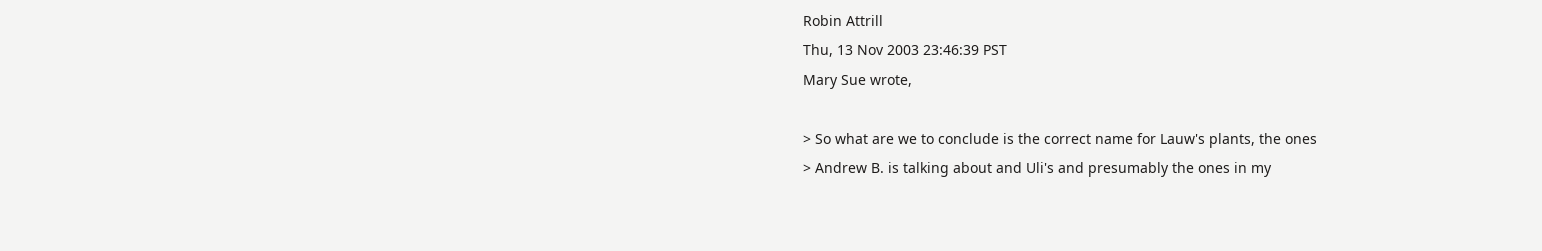Robin Attrill
Thu, 13 Nov 2003 23:46:39 PST
Mary Sue wrote,

> So what are we to conclude is the correct name for Lauw's plants, the ones
> Andrew B. is talking about and Uli's and presumably the ones in my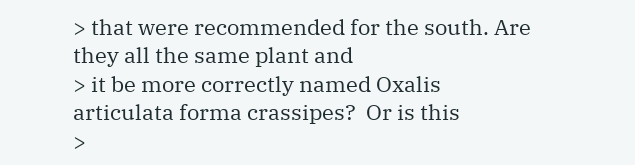> that were recommended for the south. Are they all the same plant and
> it be more correctly named Oxalis articulata forma crassipes?  Or is this
>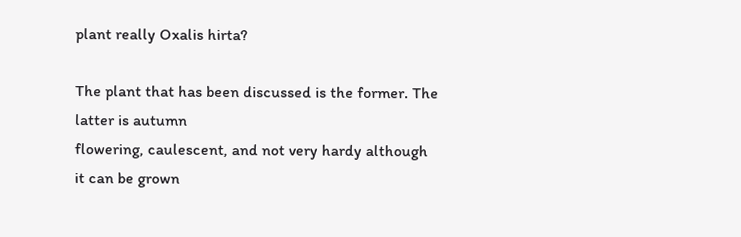plant really Oxalis hirta?

The plant that has been discussed is the former. The latter is autumn
flowering, caulescent, and not very hardy although it can be grown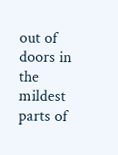out of
doors in the mildest parts of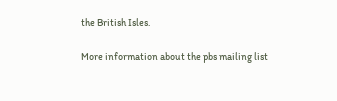the British Isles.

More information about the pbs mailing list